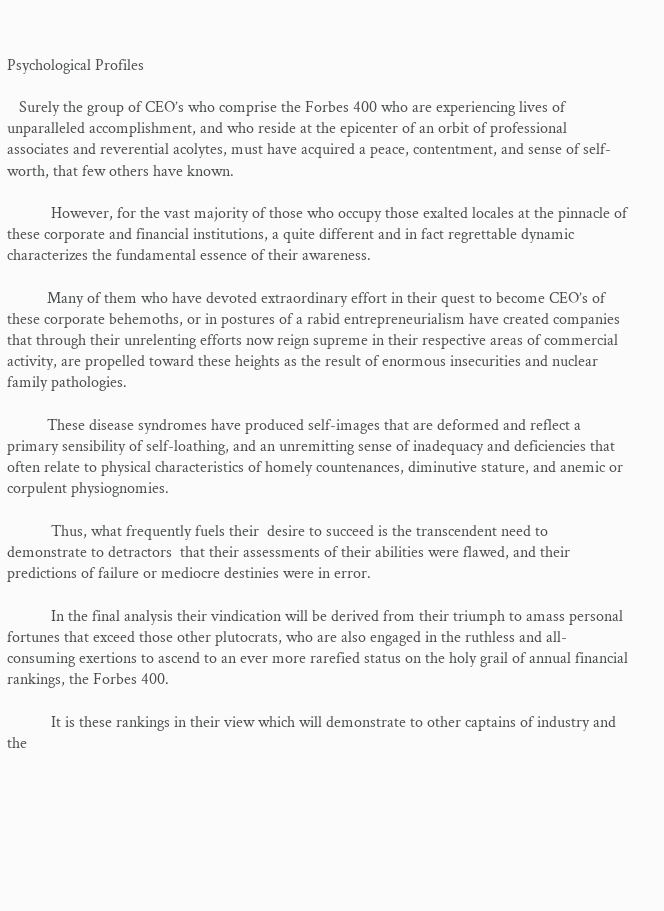Psychological Profiles

   Surely the group of CEO’s who comprise the Forbes 400 who are experiencing lives of unparalleled accomplishment, and who reside at the epicenter of an orbit of professional associates and reverential acolytes, must have acquired a peace, contentment, and sense of self-worth, that few others have known.

           However, for the vast majority of those who occupy those exalted locales at the pinnacle of these corporate and financial institutions, a quite different and in fact regrettable dynamic characterizes the fundamental essence of their awareness.

          Many of them who have devoted extraordinary effort in their quest to become CEO’s of these corporate behemoths, or in postures of a rabid entrepreneurialism have created companies that through their unrelenting efforts now reign supreme in their respective areas of commercial activity, are propelled toward these heights as the result of enormous insecurities and nuclear family pathologies.

          These disease syndromes have produced self-images that are deformed and reflect a primary sensibility of self-loathing, and an unremitting sense of inadequacy and deficiencies that often relate to physical characteristics of homely countenances, diminutive stature, and anemic or corpulent physiognomies.

           Thus, what frequently fuels their  desire to succeed is the transcendent need to demonstrate to detractors  that their assessments of their abilities were flawed, and their predictions of failure or mediocre destinies were in error.

           In the final analysis their vindication will be derived from their triumph to amass personal fortunes that exceed those other plutocrats, who are also engaged in the ruthless and all-consuming exertions to ascend to an ever more rarefied status on the holy grail of annual financial rankings, the Forbes 400.

           It is these rankings in their view which will demonstrate to other captains of industry and the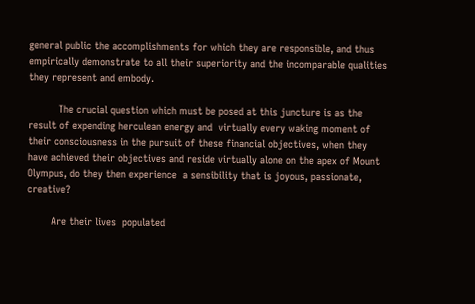general public the accomplishments for which they are responsible, and thus empirically demonstrate to all their superiority and the incomparable qualities they represent and embody.

          The crucial question which must be posed at this juncture is as the result of expending herculean energy and  virtually every waking moment of their consciousness in the pursuit of these financial objectives, when they have achieved their objectives and reside virtually alone on the apex of Mount Olympus, do they then experience  a sensibility that is joyous, passionate, creative?

        Are their lives  populated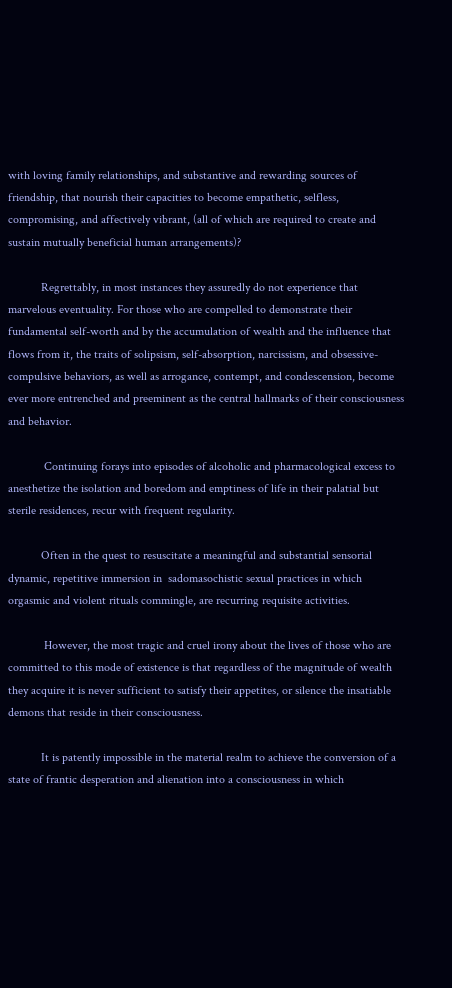with loving family relationships, and substantive and rewarding sources of friendship, that nourish their capacities to become empathetic, selfless, compromising, and affectively vibrant, (all of which are required to create and sustain mutually beneficial human arrangements)?

           Regrettably, in most instances they assuredly do not experience that marvelous eventuality. For those who are compelled to demonstrate their fundamental self-worth and by the accumulation of wealth and the influence that flows from it, the traits of solipsism, self-absorption, narcissism, and obsessive-compulsive behaviors, as well as arrogance, contempt, and condescension, become ever more entrenched and preeminent as the central hallmarks of their consciousness and behavior.

            Continuing forays into episodes of alcoholic and pharmacological excess to anesthetize the isolation and boredom and emptiness of life in their palatial but sterile residences, recur with frequent regularity.

           Often in the quest to resuscitate a meaningful and substantial sensorial dynamic, repetitive immersion in  sadomasochistic sexual practices in which orgasmic and violent rituals commingle, are recurring requisite activities.

            However, the most tragic and cruel irony about the lives of those who are committed to this mode of existence is that regardless of the magnitude of wealth they acquire it is never sufficient to satisfy their appetites, or silence the insatiable demons that reside in their consciousness.

           It is patently impossible in the material realm to achieve the conversion of a state of frantic desperation and alienation into a consciousness in which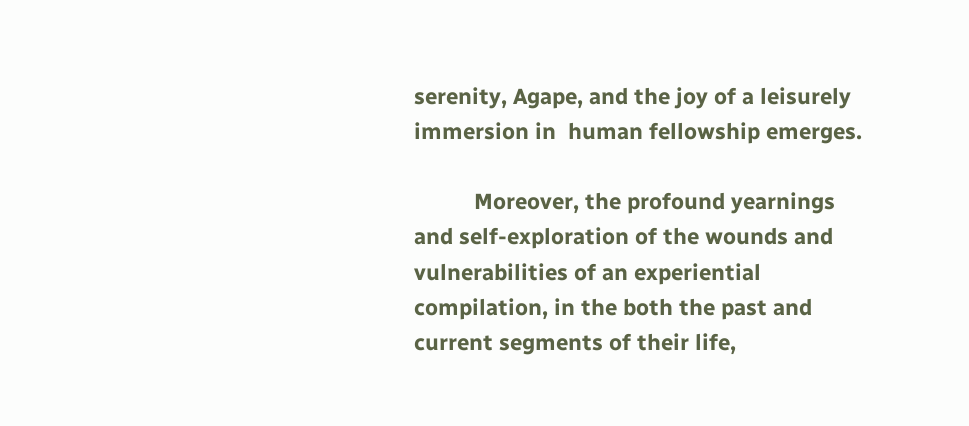serenity, Agape, and the joy of a leisurely immersion in  human fellowship emerges.

          Moreover, the profound yearnings and self-exploration of the wounds and vulnerabilities of an experiential compilation, in the both the past and current segments of their life,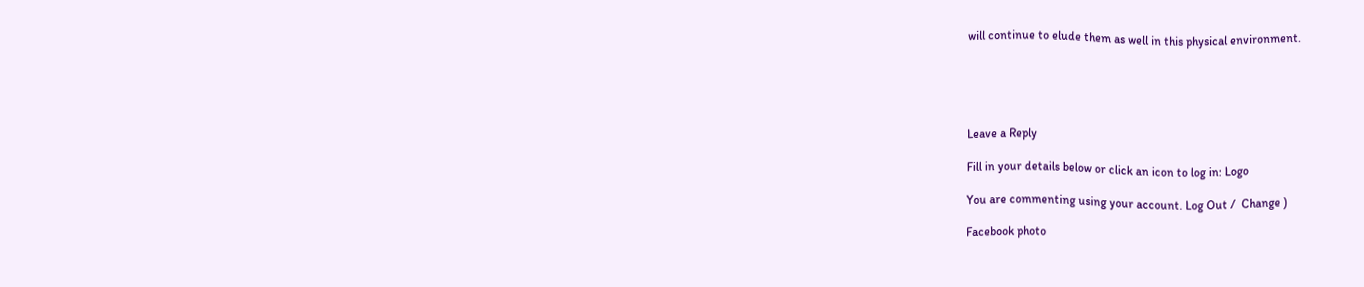will continue to elude them as well in this physical environment.





Leave a Reply

Fill in your details below or click an icon to log in: Logo

You are commenting using your account. Log Out /  Change )

Facebook photo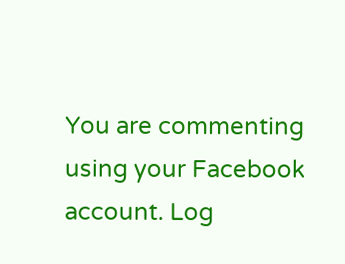You are commenting using your Facebook account. Log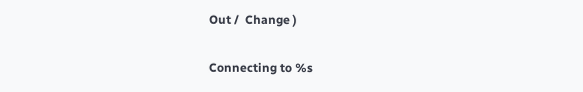Out /  Change )

Connecting to %s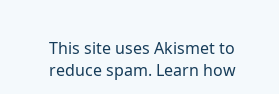This site uses Akismet to reduce spam. Learn how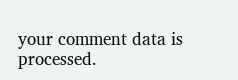your comment data is processed.